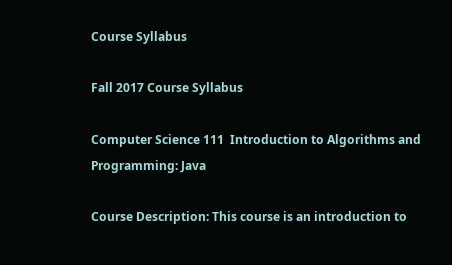Course Syllabus

Fall 2017 Course Syllabus

Computer Science 111  Introduction to Algorithms and Programming: Java

Course Description: This course is an introduction to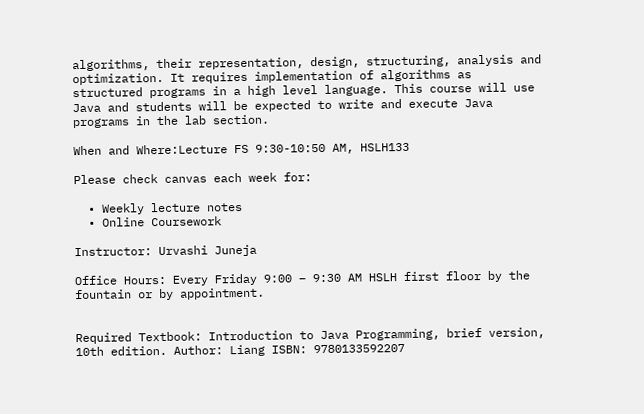algorithms, their representation, design, structuring, analysis and optimization. It requires implementation of algorithms as structured programs in a high level language. This course will use Java and students will be expected to write and execute Java programs in the lab section.

When and Where:Lecture FS 9:30-10:50 AM, HSLH133

Please check canvas each week for:

  • Weekly lecture notes
  • Online Coursework

Instructor: Urvashi Juneja

Office Hours: Every Friday 9:00 – 9:30 AM HSLH first floor by the fountain or by appointment.


Required Textbook: Introduction to Java Programming, brief version, 10th edition. Author: Liang ISBN: 9780133592207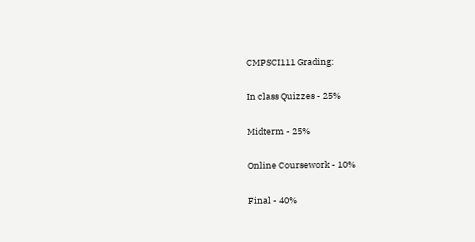CMPSCI111 Grading:

In class Quizzes - 25%

Midterm - 25%

Online Coursework - 10%

Final - 40%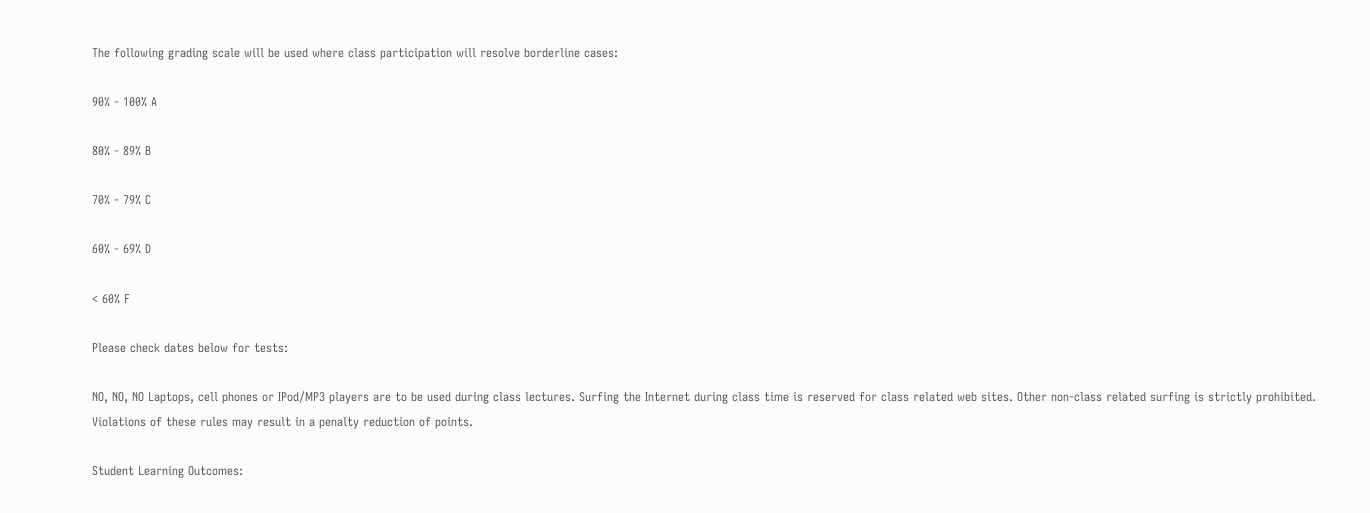The following grading scale will be used where class participation will resolve borderline cases:

90% - 100% A

80% - 89% B

70% - 79% C

60% - 69% D

< 60% F

Please check dates below for tests:

NO, NO, NO Laptops, cell phones or IPod/MP3 players are to be used during class lectures. Surfing the Internet during class time is reserved for class related web sites. Other non-class related surfing is strictly prohibited. Violations of these rules may result in a penalty reduction of points.

Student Learning Outcomes: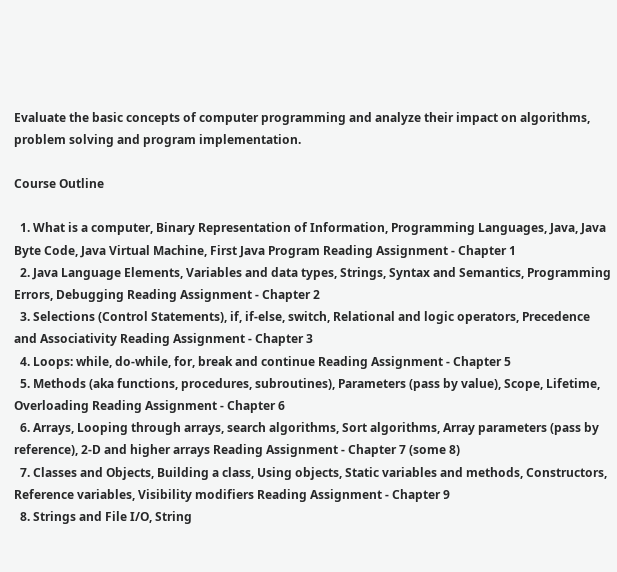Evaluate the basic concepts of computer programming and analyze their impact on algorithms, problem solving and program implementation.

Course Outline

  1. What is a computer, Binary Representation of Information, Programming Languages, Java, Java Byte Code, Java Virtual Machine, First Java Program Reading Assignment - Chapter 1
  2. Java Language Elements, Variables and data types, Strings, Syntax and Semantics, Programming Errors, Debugging Reading Assignment - Chapter 2
  3. Selections (Control Statements), if, if-else, switch, Relational and logic operators, Precedence and Associativity Reading Assignment - Chapter 3
  4. Loops: while, do-while, for, break and continue Reading Assignment - Chapter 5
  5. Methods (aka functions, procedures, subroutines), Parameters (pass by value), Scope, Lifetime, Overloading Reading Assignment - Chapter 6
  6. Arrays, Looping through arrays, search algorithms, Sort algorithms, Array parameters (pass by reference), 2-D and higher arrays Reading Assignment - Chapter 7 (some 8)
  7. Classes and Objects, Building a class, Using objects, Static variables and methods, Constructors, Reference variables, Visibility modifiers Reading Assignment - Chapter 9
  8. Strings and File I/O, String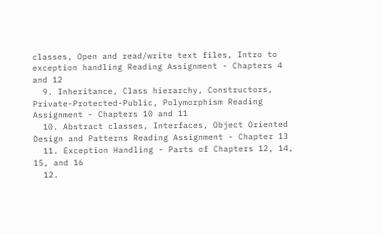classes, Open and read/write text files, Intro to exception handling Reading Assignment - Chapters 4 and 12
  9. Inheritance, Class hierarchy, Constructors, Private-Protected-Public, Polymorphism Reading Assignment - Chapters 10 and 11
  10. Abstract classes, Interfaces, Object Oriented Design and Patterns Reading Assignment - Chapter 13
  11. Exception Handling - Parts of Chapters 12, 14, 15, and 16
  12.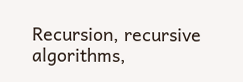Recursion, recursive algorithms,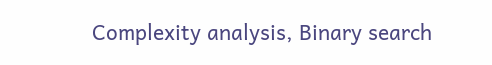Complexity analysis, Binary search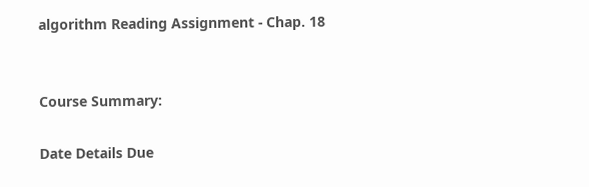algorithm Reading Assignment - Chap. 18


Course Summary:

Date Details Due